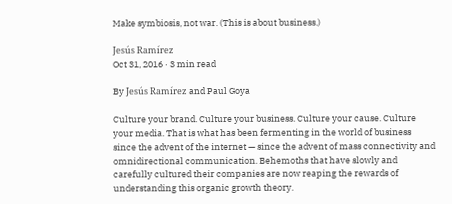Make symbiosis, not war. (This is about business.)

Jesús Ramírez
Oct 31, 2016 · 3 min read

By Jesús Ramírez and Paul Goya

Culture your brand. Culture your business. Culture your cause. Culture your media. That is what has been fermenting in the world of business since the advent of the internet — since the advent of mass connectivity and omnidirectional communication. Behemoths that have slowly and carefully cultured their companies are now reaping the rewards of understanding this organic growth theory.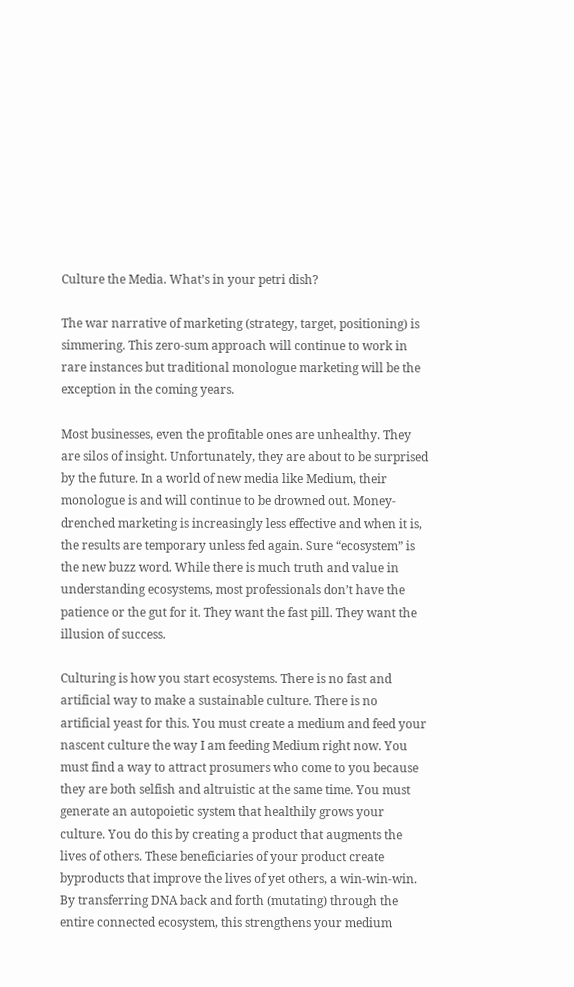Culture the Media. What’s in your petri dish?

The war narrative of marketing (strategy, target, positioning) is simmering. This zero-sum approach will continue to work in rare instances but traditional monologue marketing will be the exception in the coming years.

Most businesses, even the profitable ones are unhealthy. They are silos of insight. Unfortunately, they are about to be surprised by the future. In a world of new media like Medium, their monologue is and will continue to be drowned out. Money-drenched marketing is increasingly less effective and when it is, the results are temporary unless fed again. Sure “ecosystem” is the new buzz word. While there is much truth and value in understanding ecosystems, most professionals don’t have the patience or the gut for it. They want the fast pill. They want the illusion of success.

Culturing is how you start ecosystems. There is no fast and artificial way to make a sustainable culture. There is no artificial yeast for this. You must create a medium and feed your nascent culture the way I am feeding Medium right now. You must find a way to attract prosumers who come to you because they are both selfish and altruistic at the same time. You must generate an autopoietic system that healthily grows your culture. You do this by creating a product that augments the lives of others. These beneficiaries of your product create byproducts that improve the lives of yet others, a win-win-win. By transferring DNA back and forth (mutating) through the entire connected ecosystem, this strengthens your medium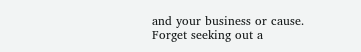and your business or cause. Forget seeking out a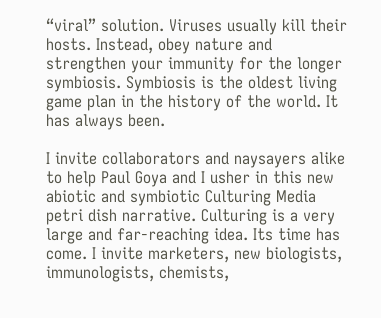“viral” solution. Viruses usually kill their hosts. Instead, obey nature and strengthen your immunity for the longer symbiosis. Symbiosis is the oldest living game plan in the history of the world. It has always been.

I invite collaborators and naysayers alike to help Paul Goya and I usher in this new abiotic and symbiotic Culturing Media petri dish narrative. Culturing is a very large and far-reaching idea. Its time has come. I invite marketers, new biologists, immunologists, chemists,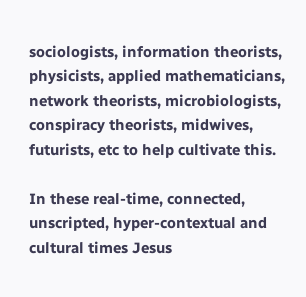sociologists, information theorists, physicists, applied mathematicians, network theorists, microbiologists, conspiracy theorists, midwives, futurists, etc to help cultivate this.

In these real-time, connected, unscripted, hyper-contextual and cultural times Jesus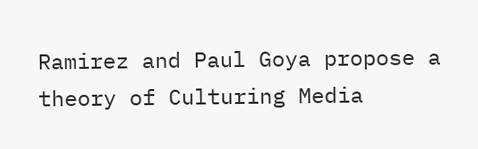Ramirez and Paul Goya propose a theory of Culturing Media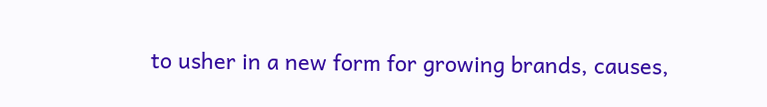to usher in a new form for growing brands, causes,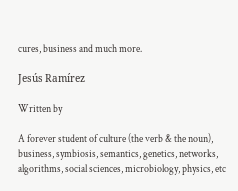cures, business and much more.

Jesús Ramírez

Written by

A forever student of culture (the verb & the noun), business, symbiosis, semantics, genetics, networks, algorithms, social sciences, microbiology, physics, etc